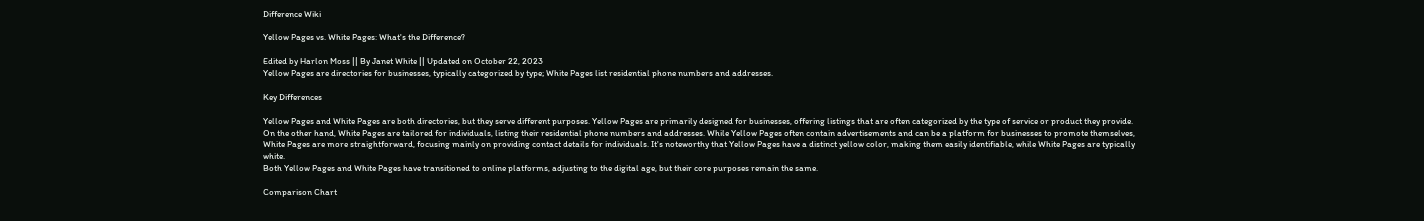Difference Wiki

Yellow Pages vs. White Pages: What's the Difference?

Edited by Harlon Moss || By Janet White || Updated on October 22, 2023
Yellow Pages are directories for businesses, typically categorized by type; White Pages list residential phone numbers and addresses.

Key Differences

Yellow Pages and White Pages are both directories, but they serve different purposes. Yellow Pages are primarily designed for businesses, offering listings that are often categorized by the type of service or product they provide.
On the other hand, White Pages are tailored for individuals, listing their residential phone numbers and addresses. While Yellow Pages often contain advertisements and can be a platform for businesses to promote themselves, White Pages are more straightforward, focusing mainly on providing contact details for individuals. It's noteworthy that Yellow Pages have a distinct yellow color, making them easily identifiable, while White Pages are typically white.
Both Yellow Pages and White Pages have transitioned to online platforms, adjusting to the digital age, but their core purposes remain the same.

Comparison Chart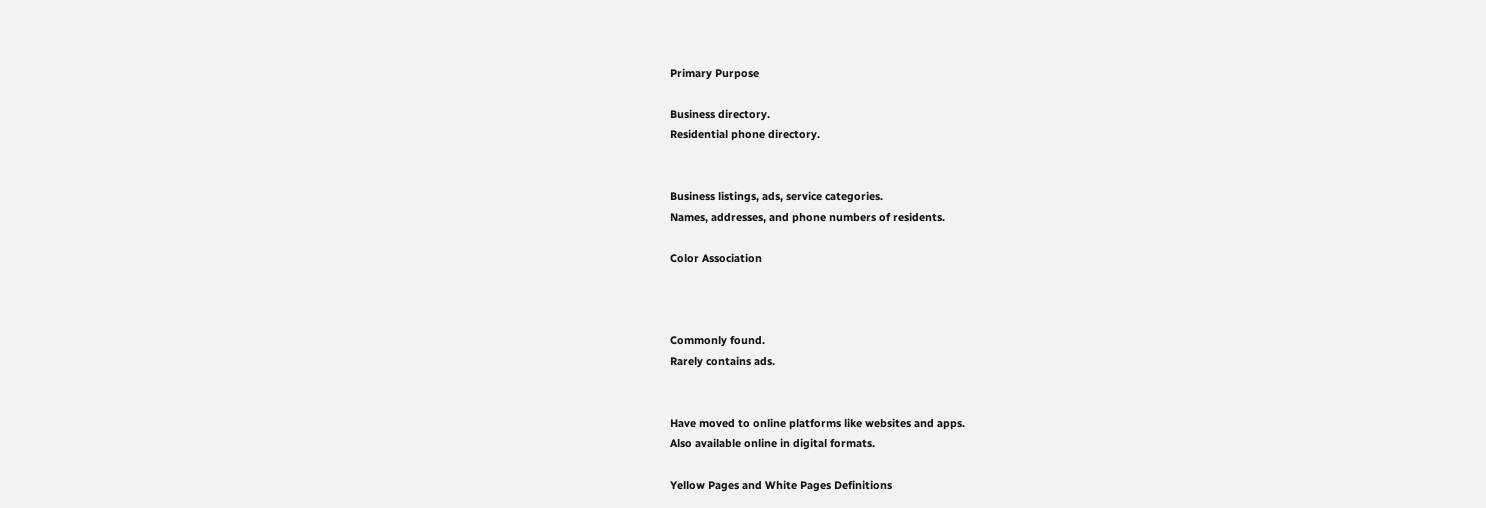Primary Purpose

Business directory.
Residential phone directory.


Business listings, ads, service categories.
Names, addresses, and phone numbers of residents.

Color Association



Commonly found.
Rarely contains ads.


Have moved to online platforms like websites and apps.
Also available online in digital formats.

Yellow Pages and White Pages Definitions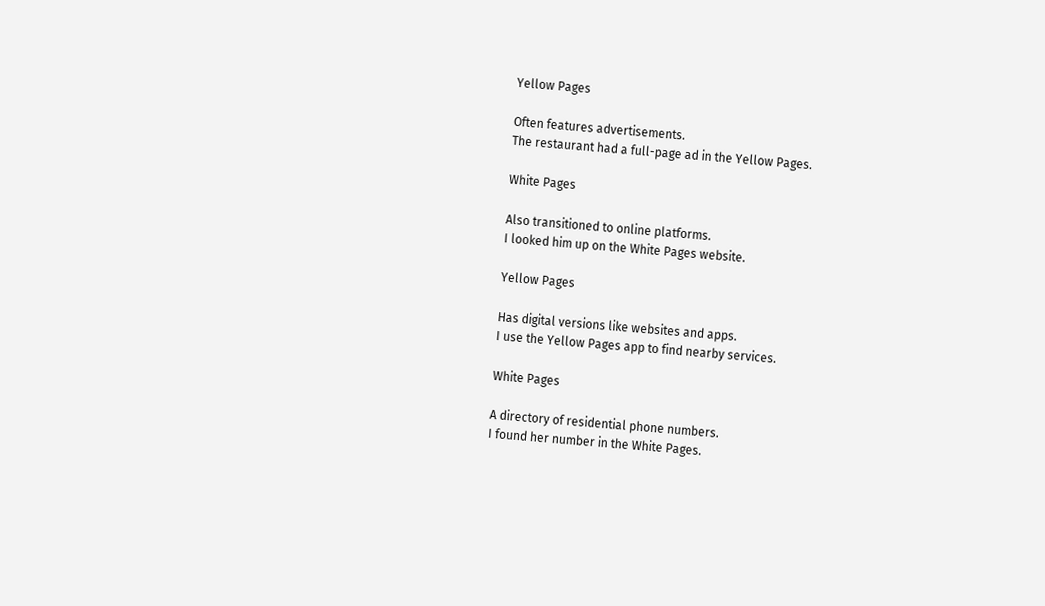Yellow Pages

Often features advertisements.
The restaurant had a full-page ad in the Yellow Pages.

White Pages

Also transitioned to online platforms.
I looked him up on the White Pages website.

Yellow Pages

Has digital versions like websites and apps.
I use the Yellow Pages app to find nearby services.

White Pages

A directory of residential phone numbers.
I found her number in the White Pages.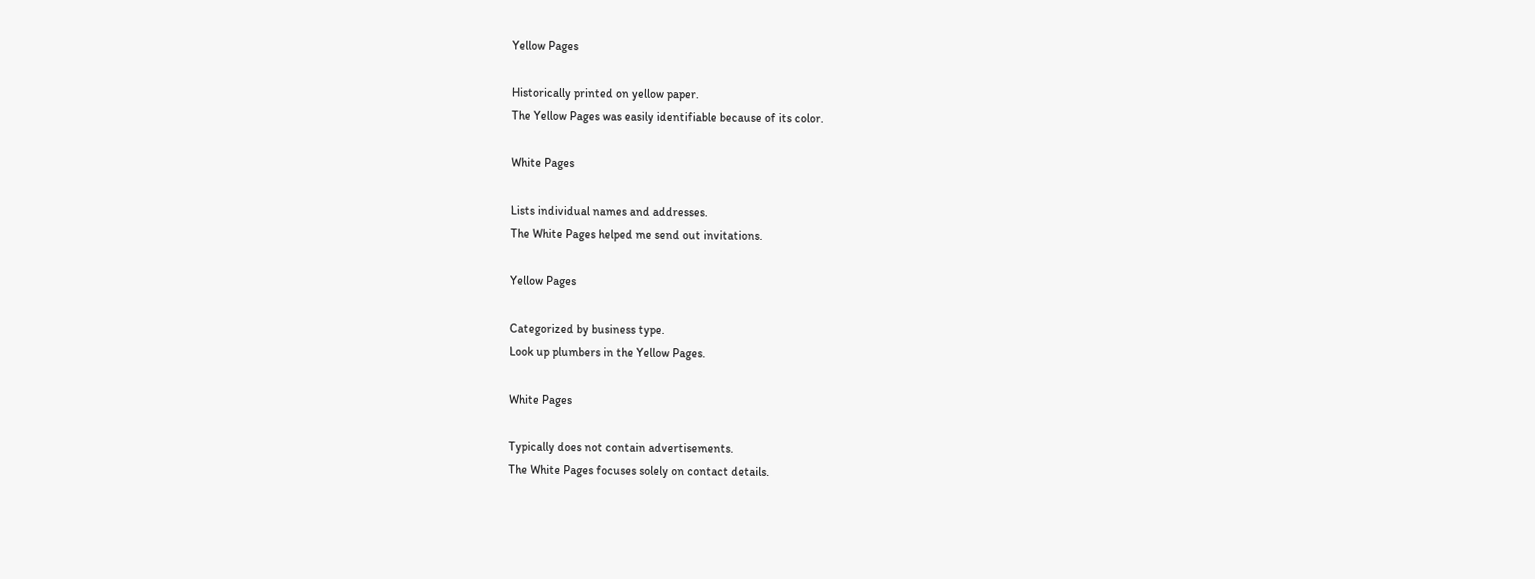Yellow Pages

Historically printed on yellow paper.
The Yellow Pages was easily identifiable because of its color.

White Pages

Lists individual names and addresses.
The White Pages helped me send out invitations.

Yellow Pages

Categorized by business type.
Look up plumbers in the Yellow Pages.

White Pages

Typically does not contain advertisements.
The White Pages focuses solely on contact details.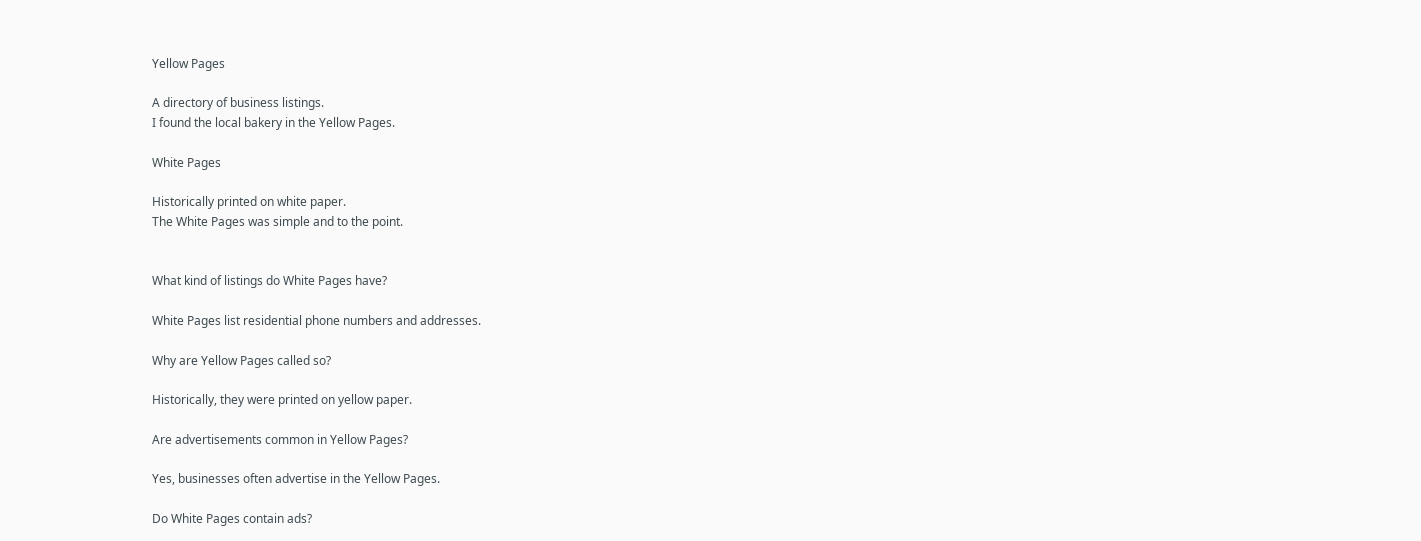Yellow Pages

A directory of business listings.
I found the local bakery in the Yellow Pages.

White Pages

Historically printed on white paper.
The White Pages was simple and to the point.


What kind of listings do White Pages have?

White Pages list residential phone numbers and addresses.

Why are Yellow Pages called so?

Historically, they were printed on yellow paper.

Are advertisements common in Yellow Pages?

Yes, businesses often advertise in the Yellow Pages.

Do White Pages contain ads?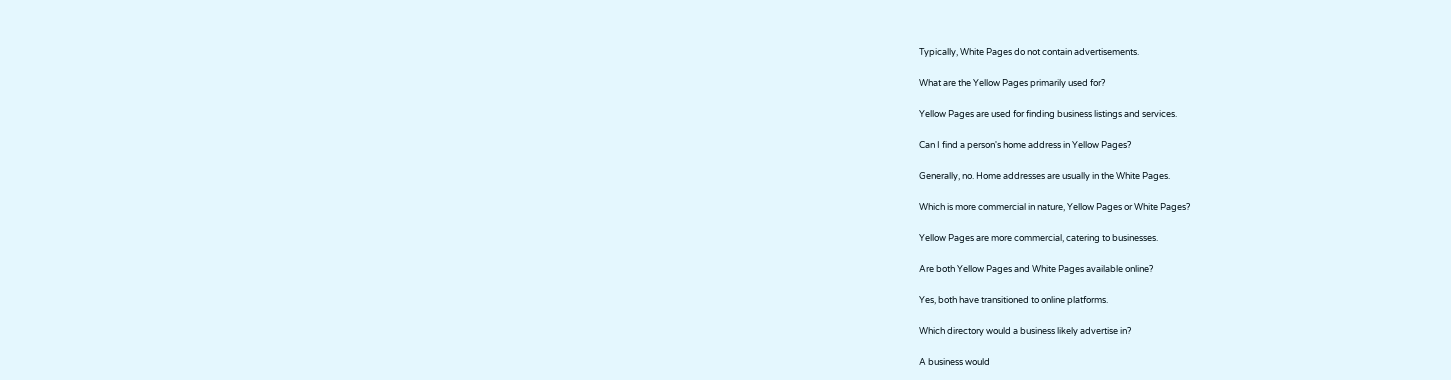Typically, White Pages do not contain advertisements.

What are the Yellow Pages primarily used for?

Yellow Pages are used for finding business listings and services.

Can I find a person's home address in Yellow Pages?

Generally, no. Home addresses are usually in the White Pages.

Which is more commercial in nature, Yellow Pages or White Pages?

Yellow Pages are more commercial, catering to businesses.

Are both Yellow Pages and White Pages available online?

Yes, both have transitioned to online platforms.

Which directory would a business likely advertise in?

A business would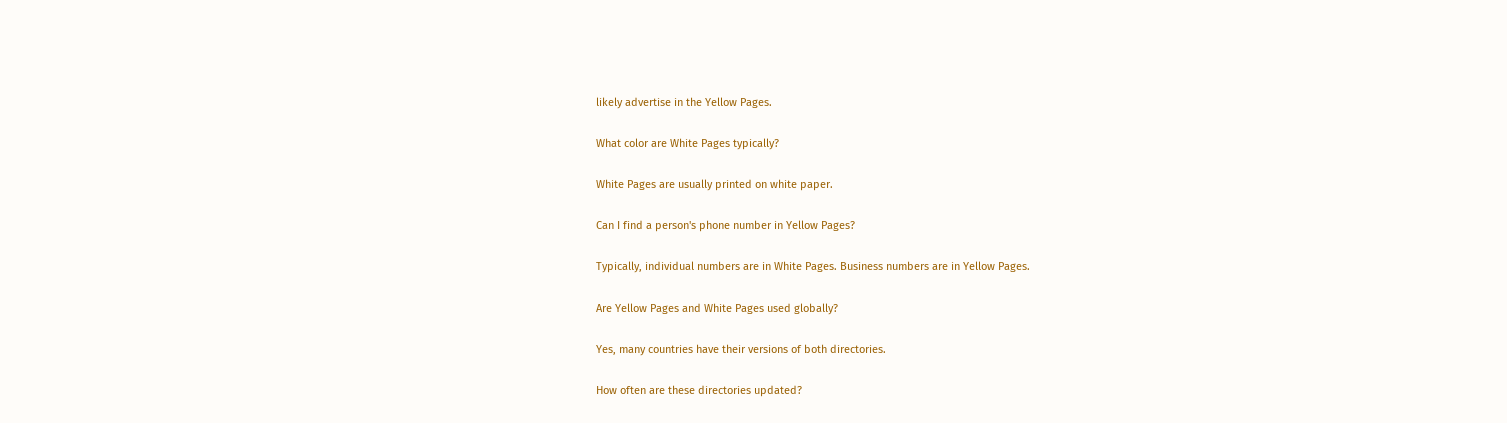likely advertise in the Yellow Pages.

What color are White Pages typically?

White Pages are usually printed on white paper.

Can I find a person's phone number in Yellow Pages?

Typically, individual numbers are in White Pages. Business numbers are in Yellow Pages.

Are Yellow Pages and White Pages used globally?

Yes, many countries have their versions of both directories.

How often are these directories updated?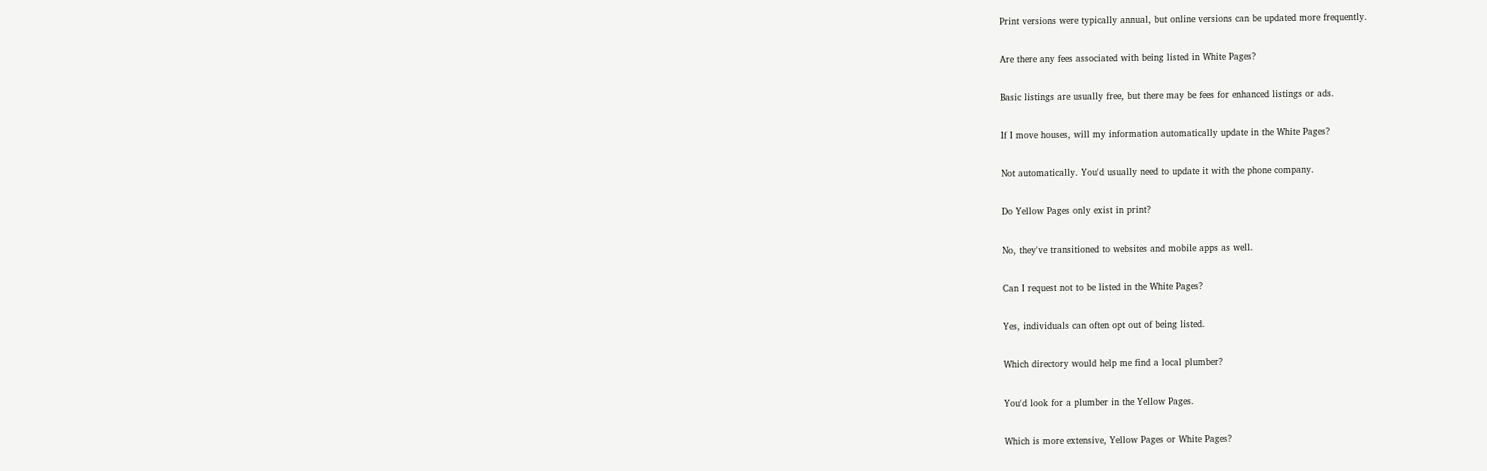Print versions were typically annual, but online versions can be updated more frequently.

Are there any fees associated with being listed in White Pages?

Basic listings are usually free, but there may be fees for enhanced listings or ads.

If I move houses, will my information automatically update in the White Pages?

Not automatically. You'd usually need to update it with the phone company.

Do Yellow Pages only exist in print?

No, they've transitioned to websites and mobile apps as well.

Can I request not to be listed in the White Pages?

Yes, individuals can often opt out of being listed.

Which directory would help me find a local plumber?

You'd look for a plumber in the Yellow Pages.

Which is more extensive, Yellow Pages or White Pages?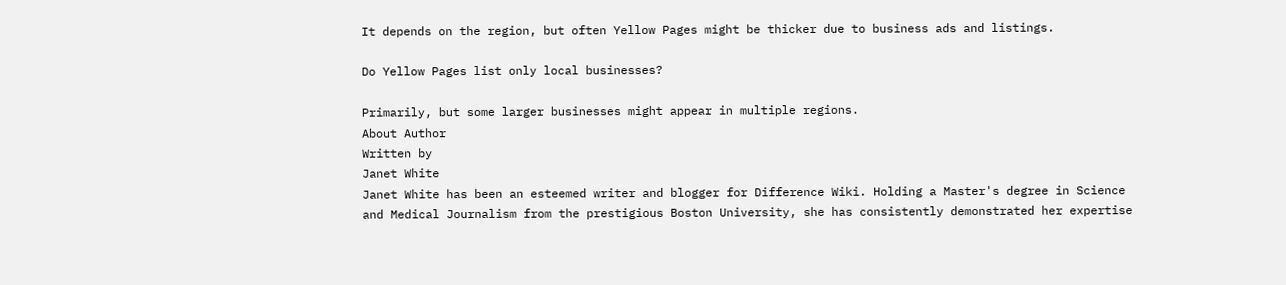It depends on the region, but often Yellow Pages might be thicker due to business ads and listings.

Do Yellow Pages list only local businesses?

Primarily, but some larger businesses might appear in multiple regions.
About Author
Written by
Janet White
Janet White has been an esteemed writer and blogger for Difference Wiki. Holding a Master's degree in Science and Medical Journalism from the prestigious Boston University, she has consistently demonstrated her expertise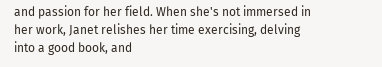and passion for her field. When she's not immersed in her work, Janet relishes her time exercising, delving into a good book, and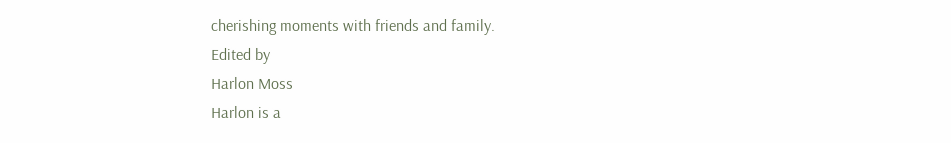cherishing moments with friends and family.
Edited by
Harlon Moss
Harlon is a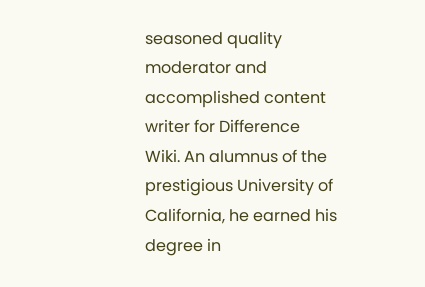seasoned quality moderator and accomplished content writer for Difference Wiki. An alumnus of the prestigious University of California, he earned his degree in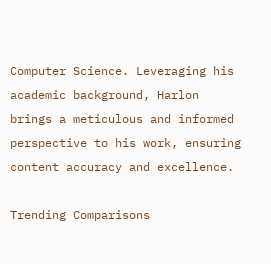Computer Science. Leveraging his academic background, Harlon brings a meticulous and informed perspective to his work, ensuring content accuracy and excellence.

Trending Comparisons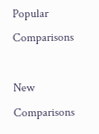Popular Comparisons

New Comparisons